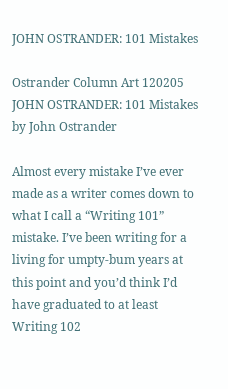JOHN OSTRANDER: 101 Mistakes

Ostrander Column Art 120205 JOHN OSTRANDER: 101 Mistakes by John Ostrander

Almost every mistake I’ve ever made as a writer comes down to what I call a “Writing 101” mistake. I’ve been writing for a living for umpty-bum years at this point and you’d think I’d have graduated to at least Writing 102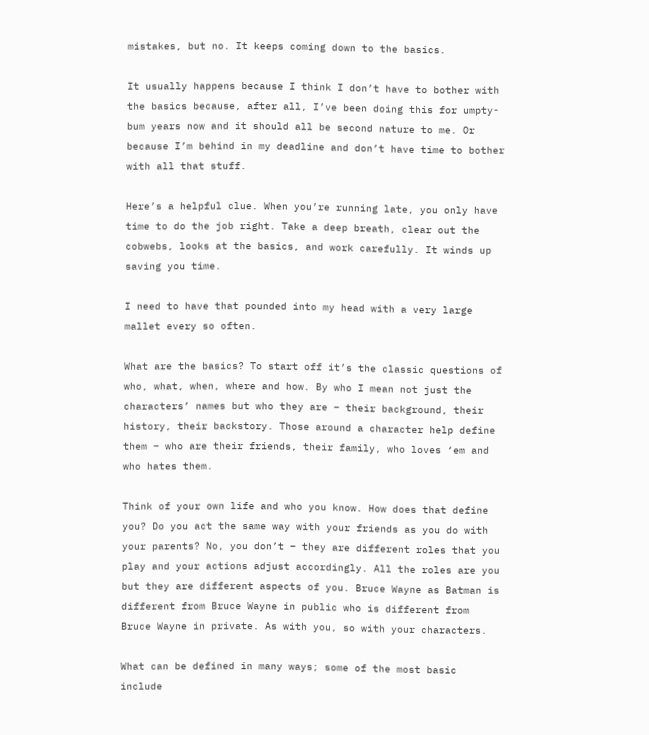mistakes, but no. It keeps coming down to the basics.

It usually happens because I think I don’t have to bother with the basics because, after all, I’ve been doing this for umpty-bum years now and it should all be second nature to me. Or because I’m behind in my deadline and don’t have time to bother with all that stuff.

Here’s a helpful clue. When you’re running late, you only have time to do the job right. Take a deep breath, clear out the cobwebs, looks at the basics, and work carefully. It winds up saving you time.

I need to have that pounded into my head with a very large mallet every so often.

What are the basics? To start off it’s the classic questions of who, what, when, where and how. By who I mean not just the characters’ names but who they are – their background, their history, their backstory. Those around a character help define them – who are their friends, their family, who loves ‘em and who hates them.

Think of your own life and who you know. How does that define you? Do you act the same way with your friends as you do with your parents? No, you don’t – they are different roles that you play and your actions adjust accordingly. All the roles are you but they are different aspects of you. Bruce Wayne as Batman is different from Bruce Wayne in public who is different from Bruce Wayne in private. As with you, so with your characters.

What can be defined in many ways; some of the most basic include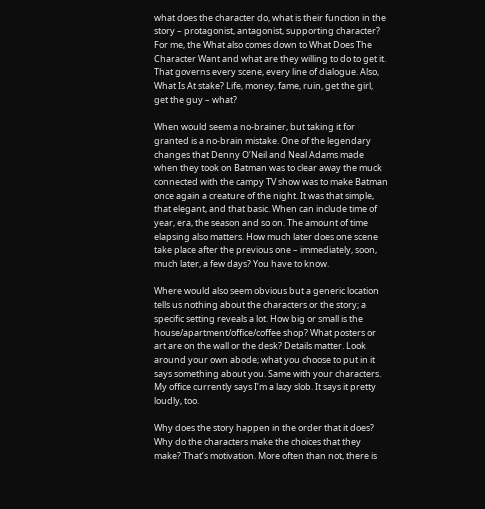what does the character do, what is their function in the story – protagonist, antagonist, supporting character? For me, the What also comes down to What Does The Character Want and what are they willing to do to get it. That governs every scene, every line of dialogue. Also, What Is At stake? Life, money, fame, ruin, get the girl, get the guy – what?

When would seem a no-brainer, but taking it for granted is a no-brain mistake. One of the legendary changes that Denny O’Neil and Neal Adams made when they took on Batman was to clear away the muck connected with the campy TV show was to make Batman once again a creature of the night. It was that simple, that elegant, and that basic. When can include time of year, era, the season and so on. The amount of time elapsing also matters. How much later does one scene take place after the previous one – immediately, soon, much later, a few days? You have to know.

Where would also seem obvious but a generic location tells us nothing about the characters or the story; a specific setting reveals a lot. How big or small is the house/apartment/office/coffee shop? What posters or art are on the wall or the desk? Details matter. Look around your own abode; what you choose to put in it says something about you. Same with your characters. My office currently says I’m a lazy slob. It says it pretty loudly, too.

Why does the story happen in the order that it does? Why do the characters make the choices that they make? That’s motivation. More often than not, there is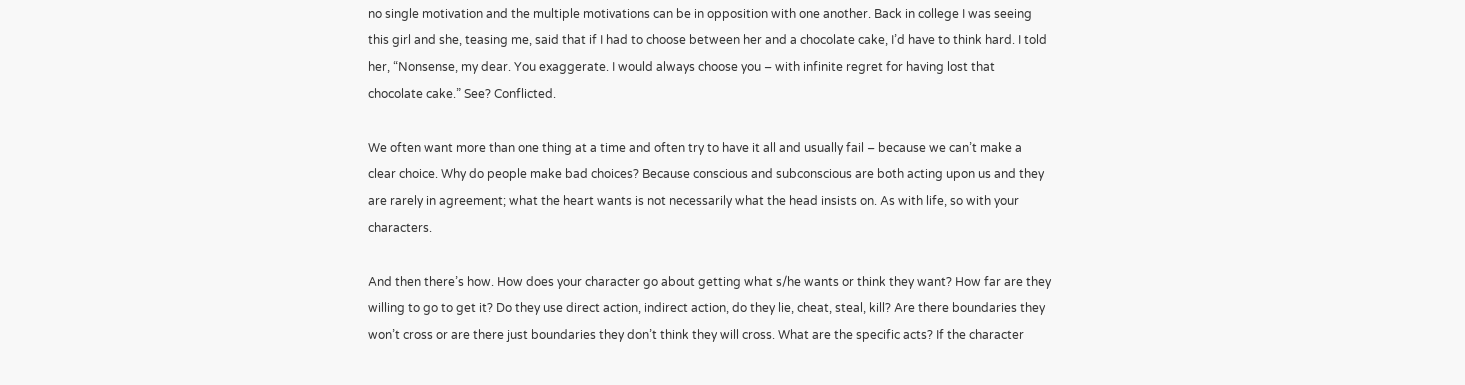no single motivation and the multiple motivations can be in opposition with one another. Back in college I was seeing this girl and she, teasing me, said that if I had to choose between her and a chocolate cake, I’d have to think hard. I told her, “Nonsense, my dear. You exaggerate. I would always choose you – with infinite regret for having lost that chocolate cake.” See? Conflicted.

We often want more than one thing at a time and often try to have it all and usually fail – because we can’t make a clear choice. Why do people make bad choices? Because conscious and subconscious are both acting upon us and they are rarely in agreement; what the heart wants is not necessarily what the head insists on. As with life, so with your characters.

And then there’s how. How does your character go about getting what s/he wants or think they want? How far are they willing to go to get it? Do they use direct action, indirect action, do they lie, cheat, steal, kill? Are there boundaries they won’t cross or are there just boundaries they don’t think they will cross. What are the specific acts? If the character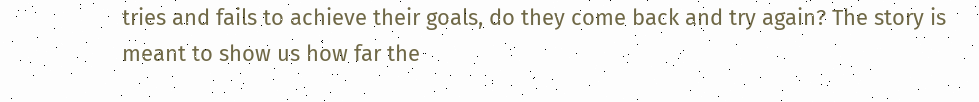tries and fails to achieve their goals, do they come back and try again? The story is meant to show us how far the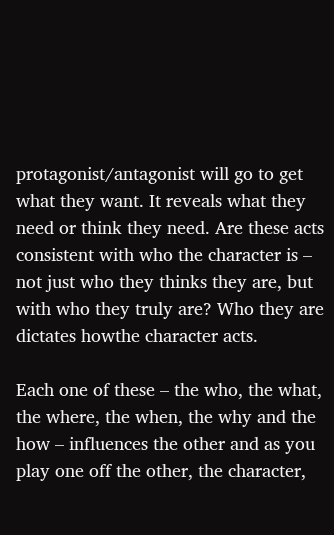protagonist/antagonist will go to get what they want. It reveals what they need or think they need. Are these acts consistent with who the character is – not just who they thinks they are, but with who they truly are? Who they are dictates howthe character acts.

Each one of these – the who, the what, the where, the when, the why and the how – influences the other and as you play one off the other, the character,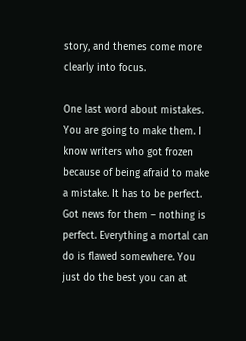story, and themes come more clearly into focus.

One last word about mistakes. You are going to make them. I know writers who got frozen because of being afraid to make a mistake. It has to be perfect. Got news for them – nothing is perfect. Everything a mortal can do is flawed somewhere. You just do the best you can at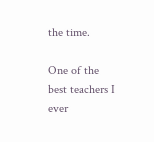the time.

One of the best teachers I ever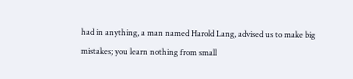had in anything, a man named Harold Lang, advised us to make big mistakes; you learn nothing from small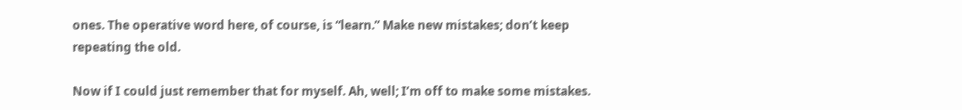ones. The operative word here, of course, is “learn.” Make new mistakes; don’t keep repeating the old.

Now if I could just remember that for myself. Ah, well; I’m off to make some mistakes.